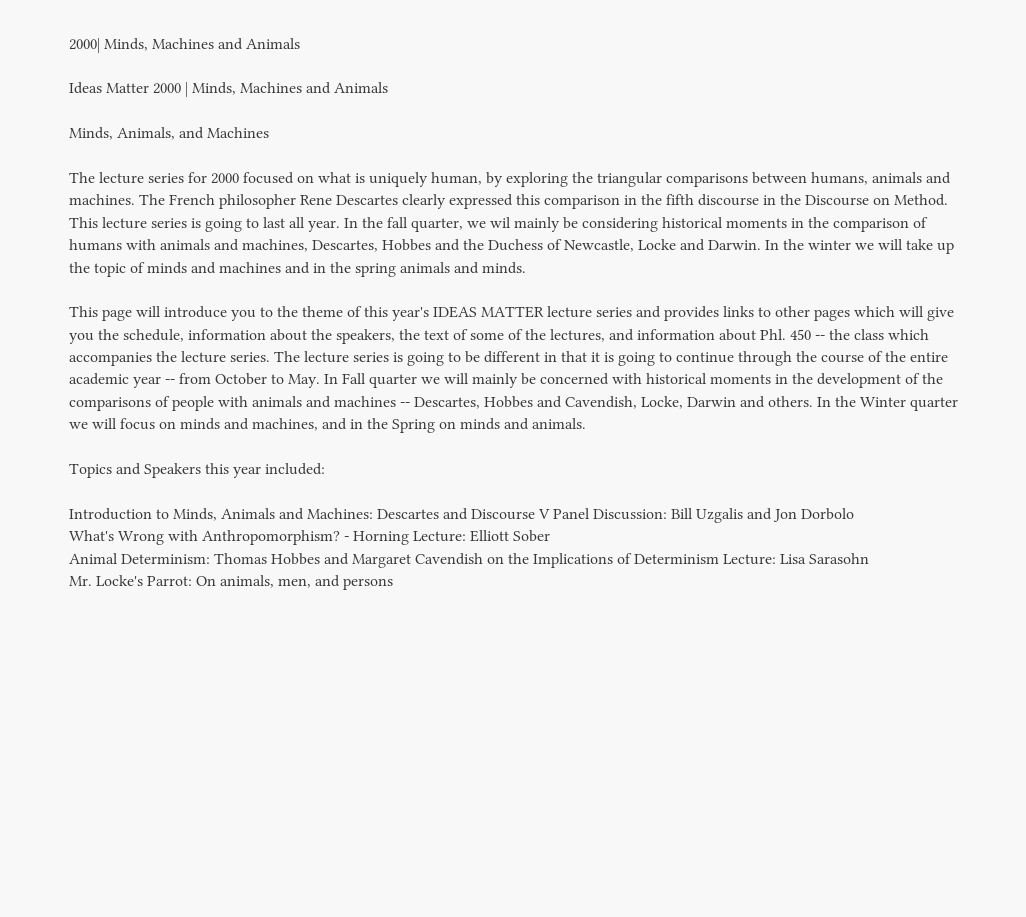2000| Minds, Machines and Animals

Ideas Matter 2000 | Minds, Machines and Animals

Minds, Animals, and Machines

The lecture series for 2000 focused on what is uniquely human, by exploring the triangular comparisons between humans, animals and machines. The French philosopher Rene Descartes clearly expressed this comparison in the fifth discourse in the Discourse on Method. This lecture series is going to last all year. In the fall quarter, we wil mainly be considering historical moments in the comparison of humans with animals and machines, Descartes, Hobbes and the Duchess of Newcastle, Locke and Darwin. In the winter we will take up the topic of minds and machines and in the spring animals and minds.

This page will introduce you to the theme of this year's IDEAS MATTER lecture series and provides links to other pages which will give you the schedule, information about the speakers, the text of some of the lectures, and information about Phl. 450 -- the class which accompanies the lecture series. The lecture series is going to be different in that it is going to continue through the course of the entire academic year -- from October to May. In Fall quarter we will mainly be concerned with historical moments in the development of the comparisons of people with animals and machines -- Descartes, Hobbes and Cavendish, Locke, Darwin and others. In the Winter quarter we will focus on minds and machines, and in the Spring on minds and animals.

Topics and Speakers this year included:

Introduction to Minds, Animals and Machines: Descartes and Discourse V Panel Discussion: Bill Uzgalis and Jon Dorbolo
What's Wrong with Anthropomorphism? - Horning Lecture: Elliott Sober
Animal Determinism: Thomas Hobbes and Margaret Cavendish on the Implications of Determinism Lecture: Lisa Sarasohn
Mr. Locke's Parrot: On animals, men, and persons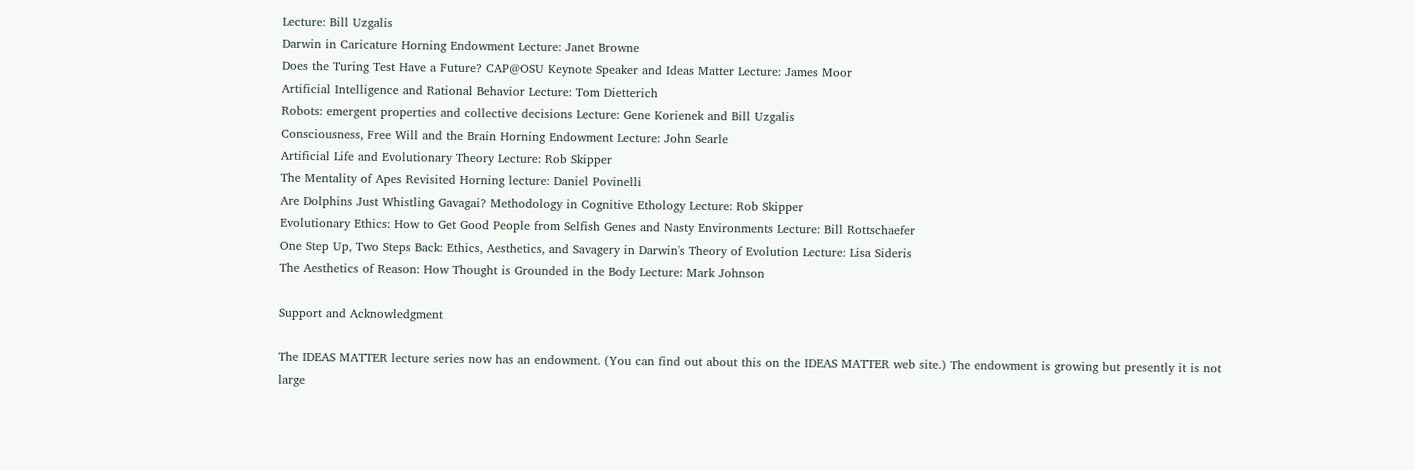Lecture: Bill Uzgalis
Darwin in Caricature Horning Endowment Lecture: Janet Browne
Does the Turing Test Have a Future? CAP@OSU Keynote Speaker and Ideas Matter Lecture: James Moor
Artificial Intelligence and Rational Behavior Lecture: Tom Dietterich
Robots: emergent properties and collective decisions Lecture: Gene Korienek and Bill Uzgalis
Consciousness, Free Will and the Brain Horning Endowment Lecture: John Searle
Artificial Life and Evolutionary Theory Lecture: Rob Skipper
The Mentality of Apes Revisited Horning lecture: Daniel Povinelli
Are Dolphins Just Whistling Gavagai? Methodology in Cognitive Ethology Lecture: Rob Skipper
Evolutionary Ethics: How to Get Good People from Selfish Genes and Nasty Environments Lecture: Bill Rottschaefer
One Step Up, Two Steps Back: Ethics, Aesthetics, and Savagery in Darwin's Theory of Evolution Lecture: Lisa Sideris
The Aesthetics of Reason: How Thought is Grounded in the Body Lecture: Mark Johnson

Support and Acknowledgment

The IDEAS MATTER lecture series now has an endowment. (You can find out about this on the IDEAS MATTER web site.) The endowment is growing but presently it is not large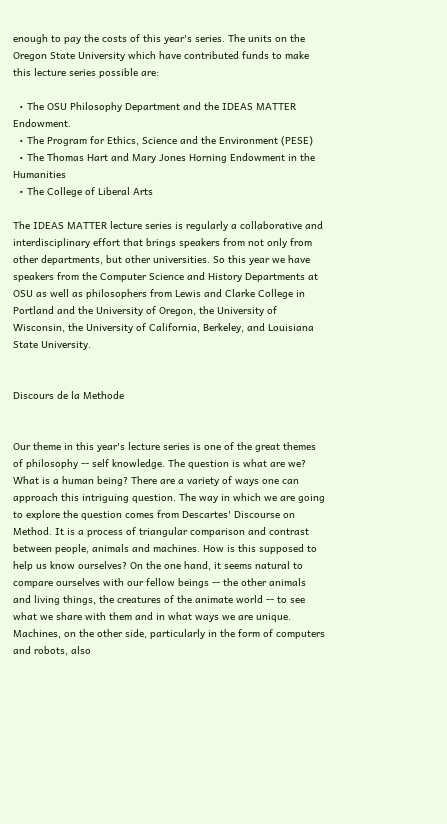enough to pay the costs of this year's series. The units on the Oregon State University which have contributed funds to make this lecture series possible are:

  • The OSU Philosophy Department and the IDEAS MATTER Endowment.
  • The Program for Ethics, Science and the Environment (PESE)
  • The Thomas Hart and Mary Jones Horning Endowment in the Humanities
  • The College of Liberal Arts

The IDEAS MATTER lecture series is regularly a collaborative and interdisciplinary effort that brings speakers from not only from other departments, but other universities. So this year we have speakers from the Computer Science and History Departments at OSU as well as philosophers from Lewis and Clarke College in Portland and the University of Oregon, the University of Wisconsin, the University of California, Berkeley, and Louisiana State University.


Discours de la Methode


Our theme in this year's lecture series is one of the great themes of philosophy -- self knowledge. The question is what are we? What is a human being? There are a variety of ways one can approach this intriguing question. The way in which we are going to explore the question comes from Descartes' Discourse on Method. It is a process of triangular comparison and contrast between people, animals and machines. How is this supposed to help us know ourselves? On the one hand, it seems natural to compare ourselves with our fellow beings -- the other animals and living things, the creatures of the animate world -- to see what we share with them and in what ways we are unique. Machines, on the other side, particularly in the form of computers and robots, also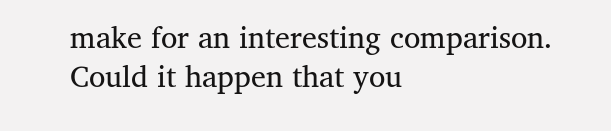make for an interesting comparison. Could it happen that you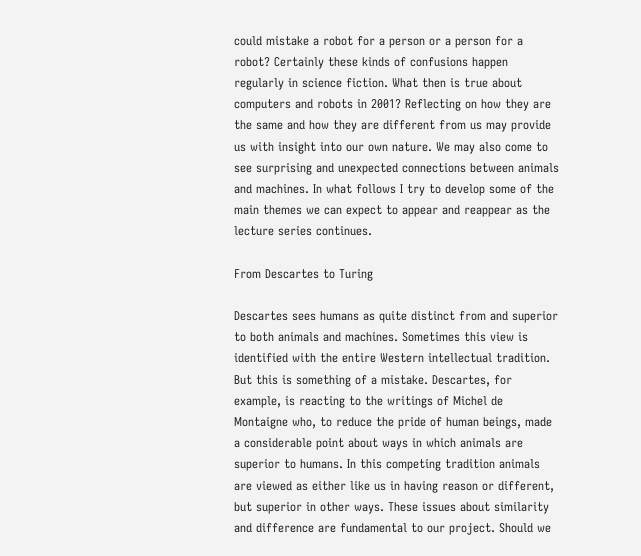could mistake a robot for a person or a person for a robot? Certainly these kinds of confusions happen regularly in science fiction. What then is true about computers and robots in 2001? Reflecting on how they are the same and how they are different from us may provide us with insight into our own nature. We may also come to see surprising and unexpected connections between animals and machines. In what follows I try to develop some of the main themes we can expect to appear and reappear as the lecture series continues.

From Descartes to Turing

Descartes sees humans as quite distinct from and superior to both animals and machines. Sometimes this view is identified with the entire Western intellectual tradition. But this is something of a mistake. Descartes, for example, is reacting to the writings of Michel de Montaigne who, to reduce the pride of human beings, made a considerable point about ways in which animals are superior to humans. In this competing tradition animals are viewed as either like us in having reason or different, but superior in other ways. These issues about similarity and difference are fundamental to our project. Should we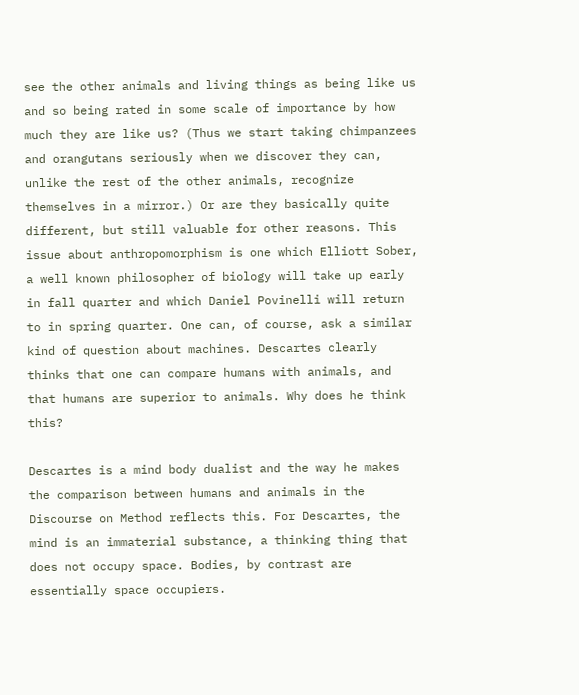see the other animals and living things as being like us and so being rated in some scale of importance by how much they are like us? (Thus we start taking chimpanzees and orangutans seriously when we discover they can, unlike the rest of the other animals, recognize themselves in a mirror.) Or are they basically quite different, but still valuable for other reasons. This issue about anthropomorphism is one which Elliott Sober, a well known philosopher of biology will take up early in fall quarter and which Daniel Povinelli will return to in spring quarter. One can, of course, ask a similar kind of question about machines. Descartes clearly thinks that one can compare humans with animals, and that humans are superior to animals. Why does he think this?

Descartes is a mind body dualist and the way he makes the comparison between humans and animals in the Discourse on Method reflects this. For Descartes, the mind is an immaterial substance, a thinking thing that does not occupy space. Bodies, by contrast are essentially space occupiers.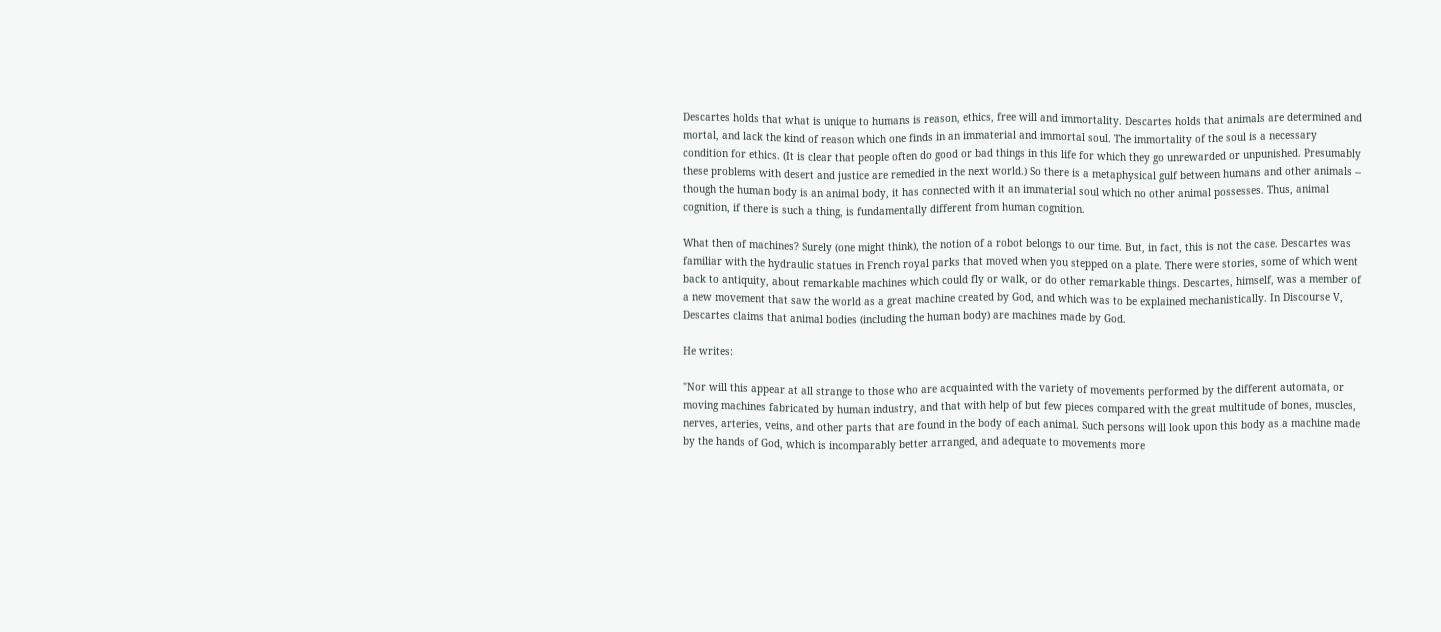Descartes holds that what is unique to humans is reason, ethics, free will and immortality. Descartes holds that animals are determined and mortal, and lack the kind of reason which one finds in an immaterial and immortal soul. The immortality of the soul is a necessary condition for ethics. (It is clear that people often do good or bad things in this life for which they go unrewarded or unpunished. Presumably these problems with desert and justice are remedied in the next world.) So there is a metaphysical gulf between humans and other animals -- though the human body is an animal body, it has connected with it an immaterial soul which no other animal possesses. Thus, animal cognition, if there is such a thing, is fundamentally different from human cognition.

What then of machines? Surely (one might think), the notion of a robot belongs to our time. But, in fact, this is not the case. Descartes was familiar with the hydraulic statues in French royal parks that moved when you stepped on a plate. There were stories, some of which went back to antiquity, about remarkable machines which could fly or walk, or do other remarkable things. Descartes, himself, was a member of a new movement that saw the world as a great machine created by God, and which was to be explained mechanistically. In Discourse V, Descartes claims that animal bodies (including the human body) are machines made by God.

He writes:

"Nor will this appear at all strange to those who are acquainted with the variety of movements performed by the different automata, or moving machines fabricated by human industry, and that with help of but few pieces compared with the great multitude of bones, muscles, nerves, arteries, veins, and other parts that are found in the body of each animal. Such persons will look upon this body as a machine made by the hands of God, which is incomparably better arranged, and adequate to movements more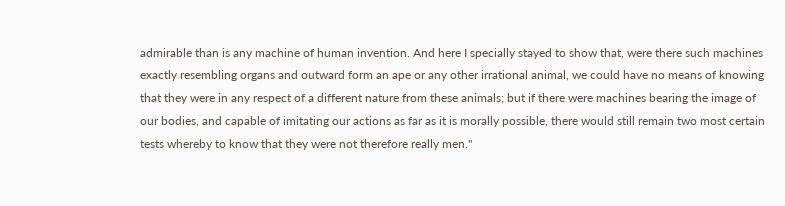admirable than is any machine of human invention. And here I specially stayed to show that, were there such machines exactly resembling organs and outward form an ape or any other irrational animal, we could have no means of knowing that they were in any respect of a different nature from these animals; but if there were machines bearing the image of our bodies, and capable of imitating our actions as far as it is morally possible, there would still remain two most certain tests whereby to know that they were not therefore really men."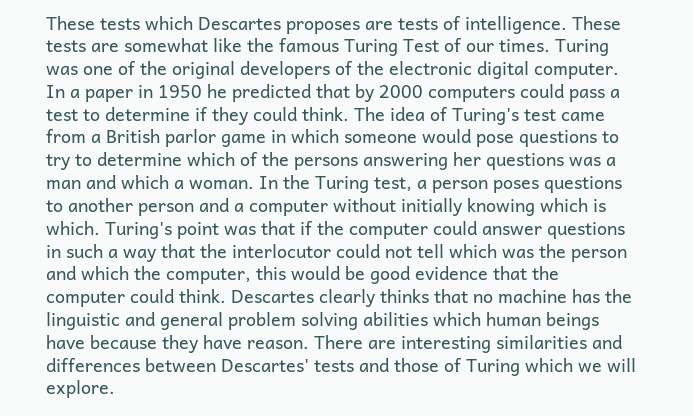These tests which Descartes proposes are tests of intelligence. These tests are somewhat like the famous Turing Test of our times. Turing was one of the original developers of the electronic digital computer. In a paper in 1950 he predicted that by 2000 computers could pass a test to determine if they could think. The idea of Turing's test came from a British parlor game in which someone would pose questions to try to determine which of the persons answering her questions was a man and which a woman. In the Turing test, a person poses questions to another person and a computer without initially knowing which is which. Turing's point was that if the computer could answer questions in such a way that the interlocutor could not tell which was the person and which the computer, this would be good evidence that the computer could think. Descartes clearly thinks that no machine has the linguistic and general problem solving abilities which human beings have because they have reason. There are interesting similarities and differences between Descartes' tests and those of Turing which we will explore.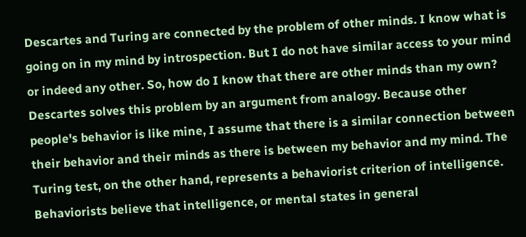Descartes and Turing are connected by the problem of other minds. I know what is going on in my mind by introspection. But I do not have similar access to your mind or indeed any other. So, how do I know that there are other minds than my own? Descartes solves this problem by an argument from analogy. Because other people's behavior is like mine, I assume that there is a similar connection between their behavior and their minds as there is between my behavior and my mind. The Turing test, on the other hand, represents a behaviorist criterion of intelligence. Behaviorists believe that intelligence, or mental states in general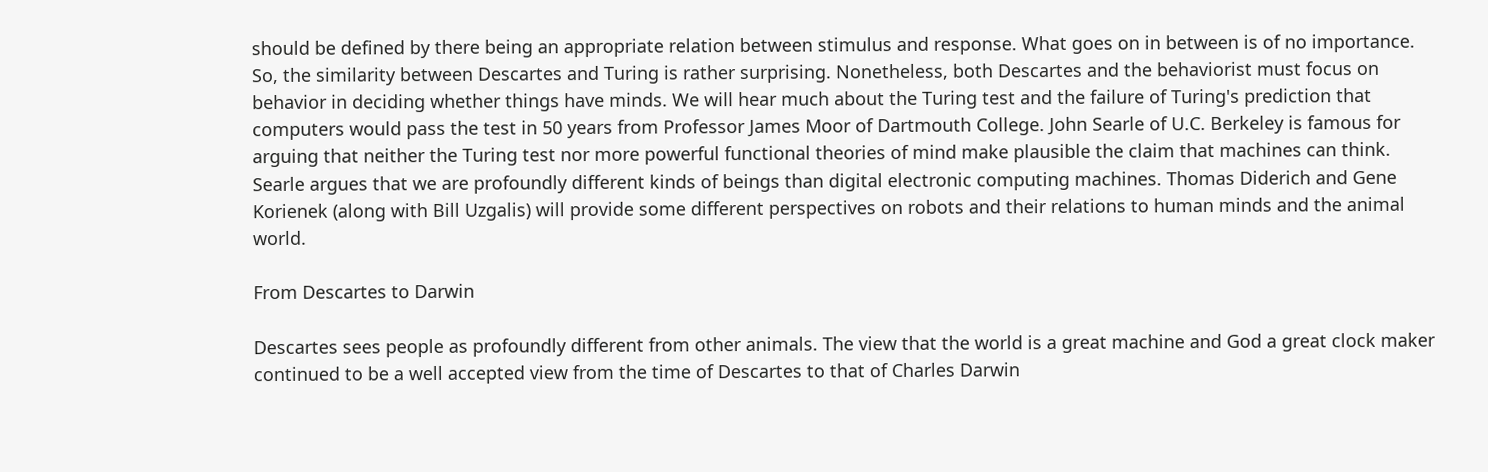should be defined by there being an appropriate relation between stimulus and response. What goes on in between is of no importance. So, the similarity between Descartes and Turing is rather surprising. Nonetheless, both Descartes and the behaviorist must focus on behavior in deciding whether things have minds. We will hear much about the Turing test and the failure of Turing's prediction that computers would pass the test in 50 years from Professor James Moor of Dartmouth College. John Searle of U.C. Berkeley is famous for arguing that neither the Turing test nor more powerful functional theories of mind make plausible the claim that machines can think. Searle argues that we are profoundly different kinds of beings than digital electronic computing machines. Thomas Diderich and Gene Korienek (along with Bill Uzgalis) will provide some different perspectives on robots and their relations to human minds and the animal world.

From Descartes to Darwin

Descartes sees people as profoundly different from other animals. The view that the world is a great machine and God a great clock maker continued to be a well accepted view from the time of Descartes to that of Charles Darwin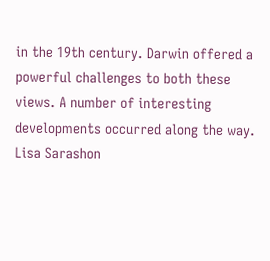in the 19th century. Darwin offered a powerful challenges to both these views. A number of interesting developments occurred along the way. Lisa Sarashon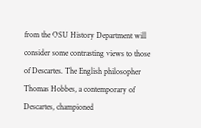from the OSU History Department will consider some contrasting views to those of Descartes. The English philosopher Thomas Hobbes, a contemporary of Descartes, championed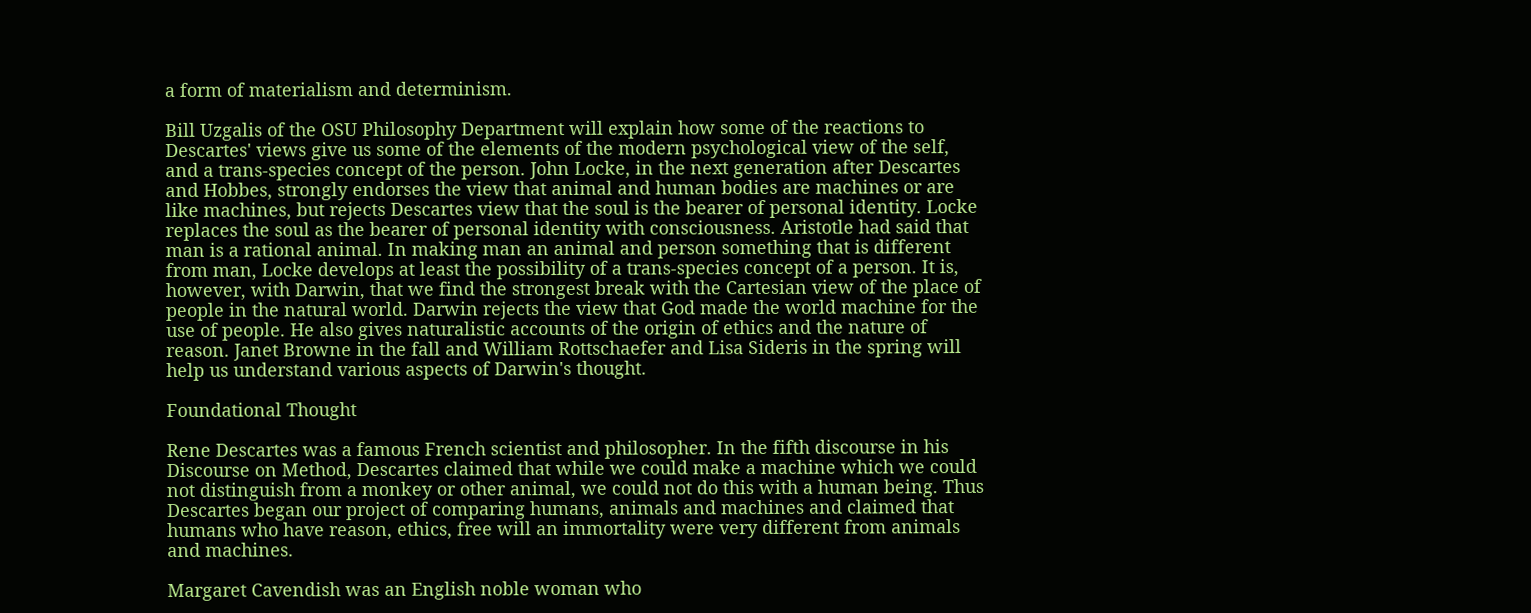a form of materialism and determinism.

Bill Uzgalis of the OSU Philosophy Department will explain how some of the reactions to Descartes' views give us some of the elements of the modern psychological view of the self, and a trans-species concept of the person. John Locke, in the next generation after Descartes and Hobbes, strongly endorses the view that animal and human bodies are machines or are like machines, but rejects Descartes view that the soul is the bearer of personal identity. Locke replaces the soul as the bearer of personal identity with consciousness. Aristotle had said that man is a rational animal. In making man an animal and person something that is different from man, Locke develops at least the possibility of a trans-species concept of a person. It is, however, with Darwin, that we find the strongest break with the Cartesian view of the place of people in the natural world. Darwin rejects the view that God made the world machine for the use of people. He also gives naturalistic accounts of the origin of ethics and the nature of reason. Janet Browne in the fall and William Rottschaefer and Lisa Sideris in the spring will help us understand various aspects of Darwin's thought.

Foundational Thought

Rene Descartes was a famous French scientist and philosopher. In the fifth discourse in his Discourse on Method, Descartes claimed that while we could make a machine which we could not distinguish from a monkey or other animal, we could not do this with a human being. Thus Descartes began our project of comparing humans, animals and machines and claimed that humans who have reason, ethics, free will an immortality were very different from animals and machines.

Margaret Cavendish was an English noble woman who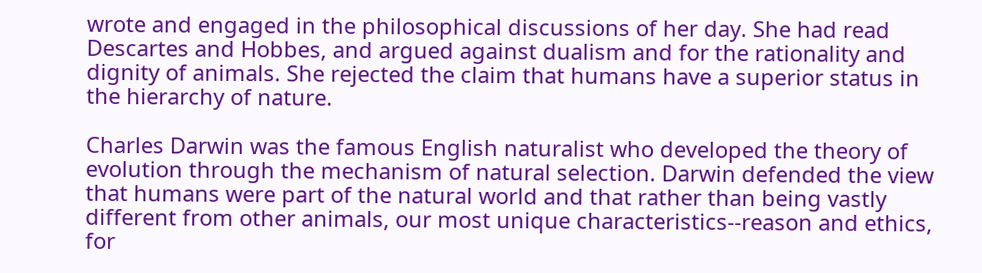wrote and engaged in the philosophical discussions of her day. She had read Descartes and Hobbes, and argued against dualism and for the rationality and dignity of animals. She rejected the claim that humans have a superior status in the hierarchy of nature.

Charles Darwin was the famous English naturalist who developed the theory of evolution through the mechanism of natural selection. Darwin defended the view that humans were part of the natural world and that rather than being vastly different from other animals, our most unique characteristics--reason and ethics, for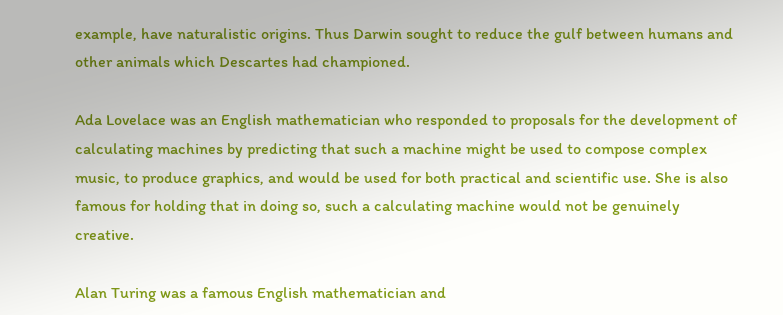example, have naturalistic origins. Thus Darwin sought to reduce the gulf between humans and other animals which Descartes had championed.

Ada Lovelace was an English mathematician who responded to proposals for the development of calculating machines by predicting that such a machine might be used to compose complex music, to produce graphics, and would be used for both practical and scientific use. She is also famous for holding that in doing so, such a calculating machine would not be genuinely creative.

Alan Turing was a famous English mathematician and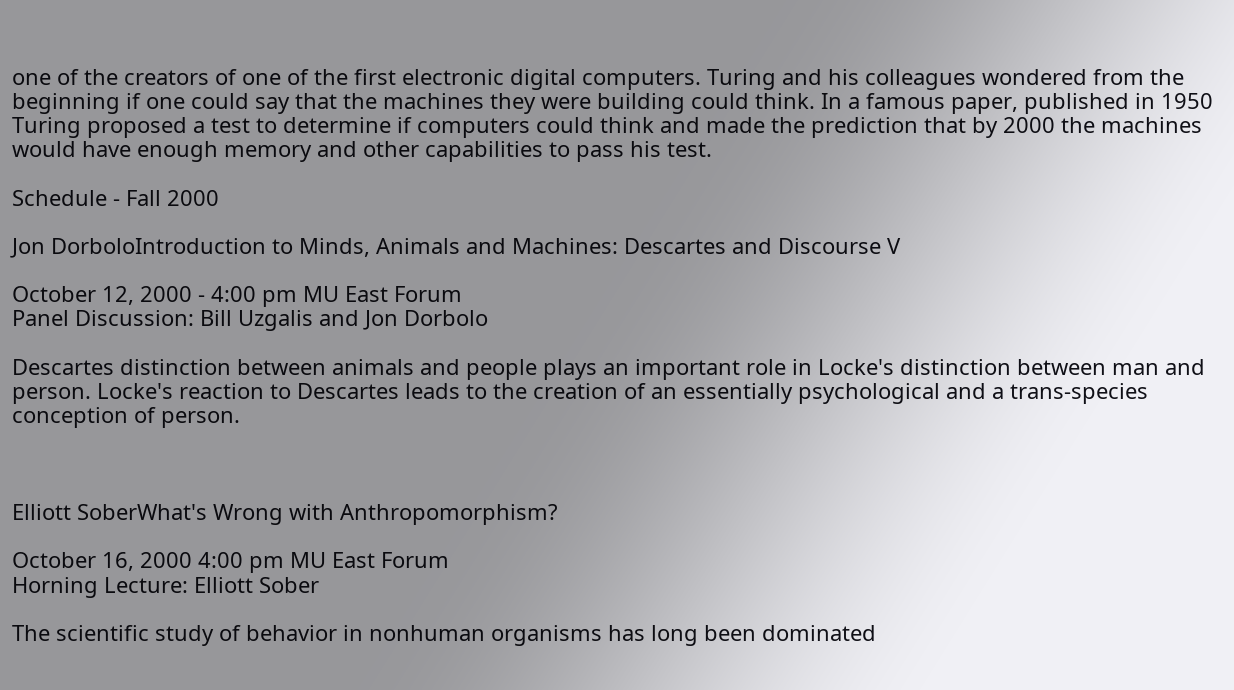one of the creators of one of the first electronic digital computers. Turing and his colleagues wondered from the beginning if one could say that the machines they were building could think. In a famous paper, published in 1950 Turing proposed a test to determine if computers could think and made the prediction that by 2000 the machines would have enough memory and other capabilities to pass his test.

Schedule - Fall 2000

Jon DorboloIntroduction to Minds, Animals and Machines: Descartes and Discourse V

October 12, 2000 - 4:00 pm MU East Forum
Panel Discussion: Bill Uzgalis and Jon Dorbolo

Descartes distinction between animals and people plays an important role in Locke's distinction between man and person. Locke's reaction to Descartes leads to the creation of an essentially psychological and a trans-species conception of person.



Elliott SoberWhat's Wrong with Anthropomorphism?

October 16, 2000 4:00 pm MU East Forum
Horning Lecture: Elliott Sober

The scientific study of behavior in nonhuman organisms has long been dominated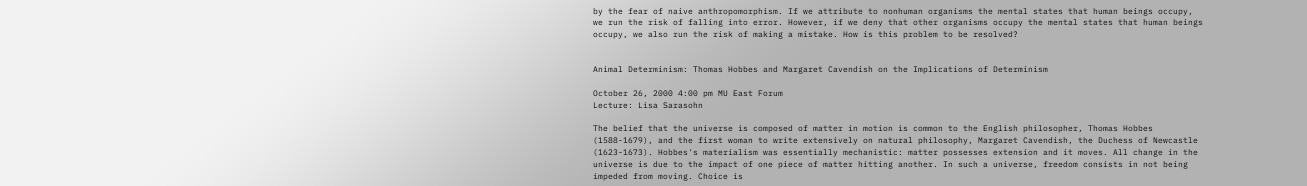by the fear of naive anthropomorphism. If we attribute to nonhuman organisms the mental states that human beings occupy, we run the risk of falling into error. However, if we deny that other organisms occupy the mental states that human beings occupy, we also run the risk of making a mistake. How is this problem to be resolved?


Animal Determinism: Thomas Hobbes and Margaret Cavendish on the Implications of Determinism

October 26, 2000 4:00 pm MU East Forum
Lecture: Lisa Sarasohn

The belief that the universe is composed of matter in motion is common to the English philosopher, Thomas Hobbes (1588-1679), and the first woman to write extensively on natural philosophy, Margaret Cavendish, the Duchess of Newcastle (1623-1673). Hobbes's materialism was essentially mechanistic: matter possesses extension and it moves. All change in the universe is due to the impact of one piece of matter hitting another. In such a universe, freedom consists in not being impeded from moving. Choice is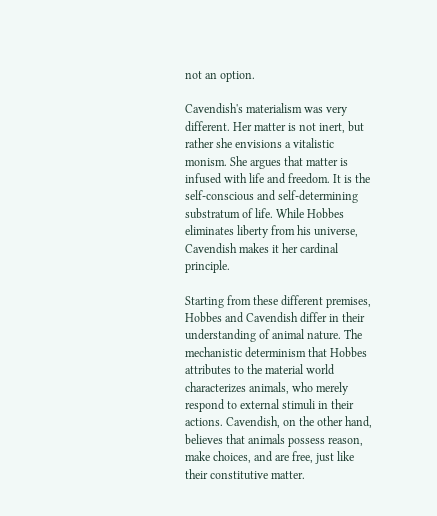not an option.

Cavendish's materialism was very different. Her matter is not inert, but rather she envisions a vitalistic monism. She argues that matter is infused with life and freedom. It is the self-conscious and self-determining substratum of life. While Hobbes eliminates liberty from his universe, Cavendish makes it her cardinal principle.

Starting from these different premises, Hobbes and Cavendish differ in their understanding of animal nature. The mechanistic determinism that Hobbes attributes to the material world characterizes animals, who merely respond to external stimuli in their actions. Cavendish, on the other hand, believes that animals possess reason, make choices, and are free, just like their constitutive matter.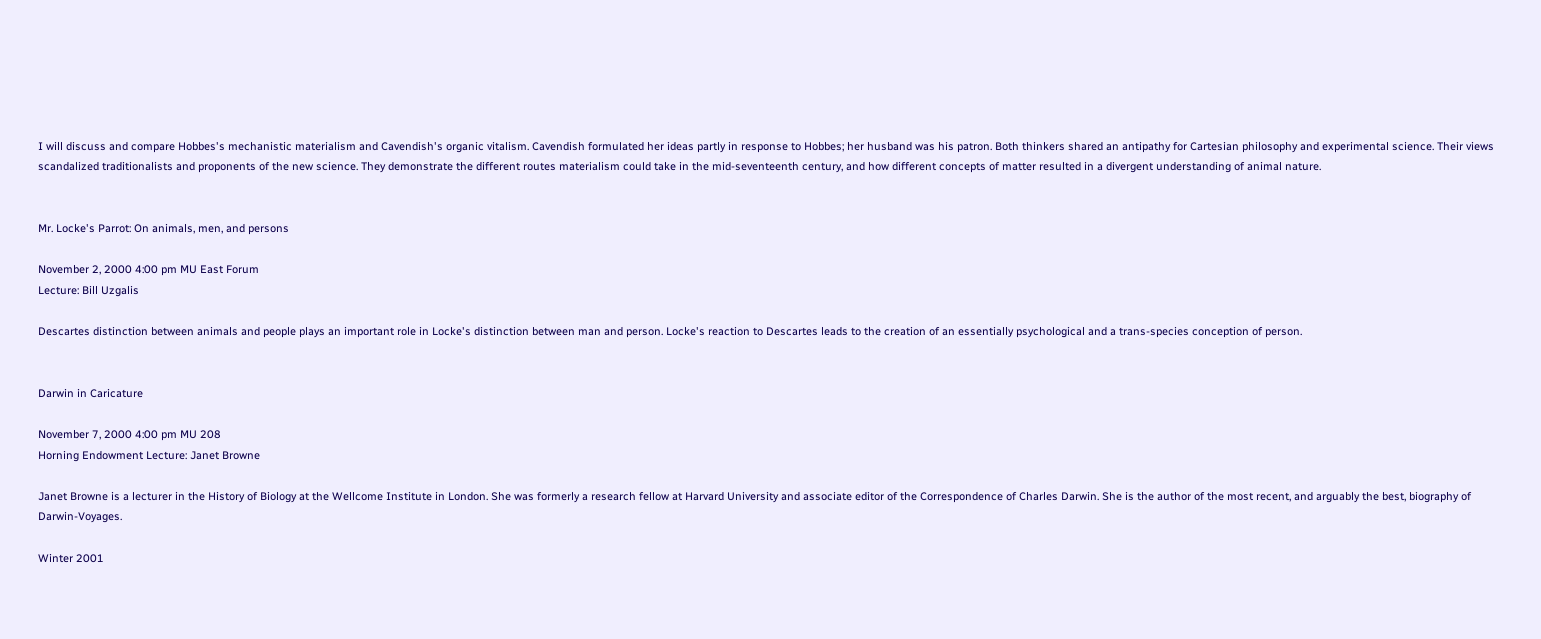I will discuss and compare Hobbes's mechanistic materialism and Cavendish's organic vitalism. Cavendish formulated her ideas partly in response to Hobbes; her husband was his patron. Both thinkers shared an antipathy for Cartesian philosophy and experimental science. Their views scandalized traditionalists and proponents of the new science. They demonstrate the different routes materialism could take in the mid-seventeenth century, and how different concepts of matter resulted in a divergent understanding of animal nature.


Mr. Locke's Parrot: On animals, men, and persons

November 2, 2000 4:00 pm MU East Forum
Lecture: Bill Uzgalis

Descartes distinction between animals and people plays an important role in Locke's distinction between man and person. Locke's reaction to Descartes leads to the creation of an essentially psychological and a trans-species conception of person.


Darwin in Caricature

November 7, 2000 4:00 pm MU 208
Horning Endowment Lecture: Janet Browne

Janet Browne is a lecturer in the History of Biology at the Wellcome Institute in London. She was formerly a research fellow at Harvard University and associate editor of the Correspondence of Charles Darwin. She is the author of the most recent, and arguably the best, biography of Darwin-Voyages.

Winter 2001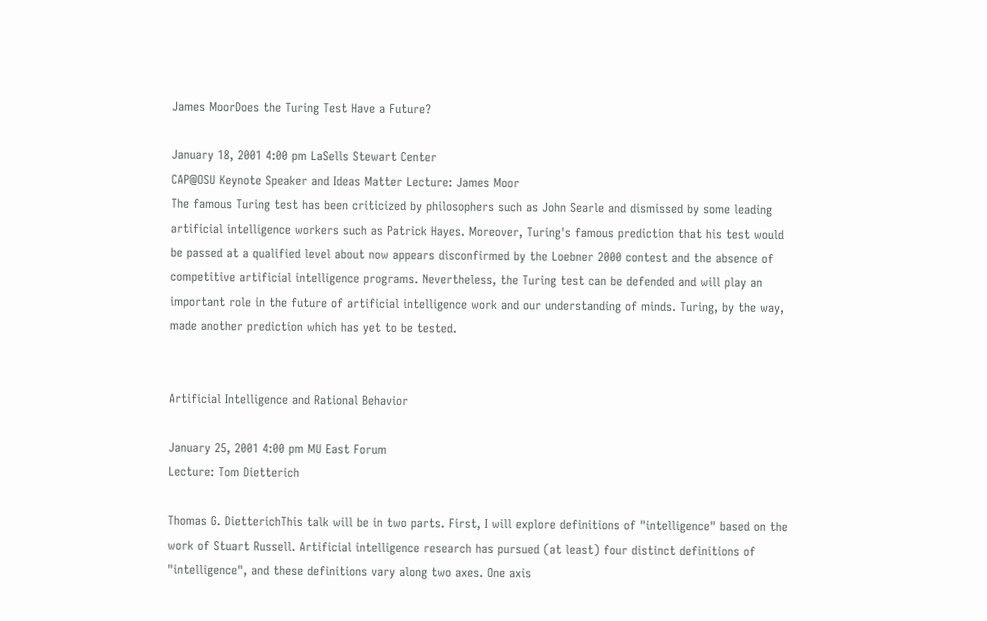James MoorDoes the Turing Test Have a Future?

January 18, 2001 4:00 pm LaSells Stewart Center
CAP@OSU Keynote Speaker and Ideas Matter Lecture: James Moor
The famous Turing test has been criticized by philosophers such as John Searle and dismissed by some leading artificial intelligence workers such as Patrick Hayes. Moreover, Turing's famous prediction that his test would be passed at a qualified level about now appears disconfirmed by the Loebner 2000 contest and the absence of competitive artificial intelligence programs. Nevertheless, the Turing test can be defended and will play an important role in the future of artificial intelligence work and our understanding of minds. Turing, by the way, made another prediction which has yet to be tested.


Artificial Intelligence and Rational Behavior

January 25, 2001 4:00 pm MU East Forum
Lecture: Tom Dietterich

Thomas G. DietterichThis talk will be in two parts. First, I will explore definitions of "intelligence" based on the work of Stuart Russell. Artificial intelligence research has pursued (at least) four distinct definitions of "intelligence", and these definitions vary along two axes. One axis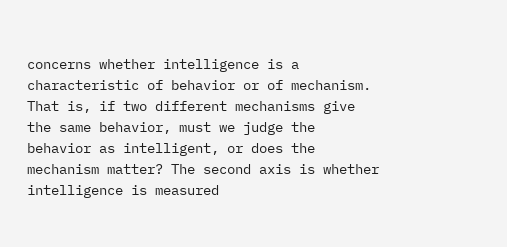concerns whether intelligence is a characteristic of behavior or of mechanism. That is, if two different mechanisms give the same behavior, must we judge the behavior as intelligent, or does the mechanism matter? The second axis is whether intelligence is measured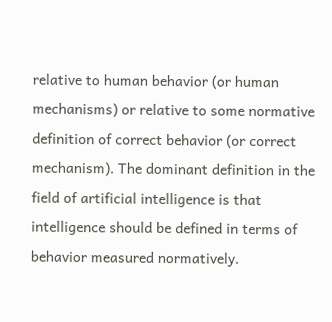relative to human behavior (or human mechanisms) or relative to some normative definition of correct behavior (or correct mechanism). The dominant definition in the field of artificial intelligence is that intelligence should be defined in terms of behavior measured normatively.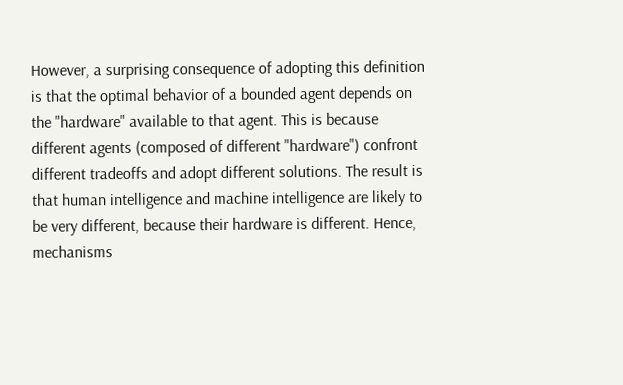However, a surprising consequence of adopting this definition is that the optimal behavior of a bounded agent depends on the "hardware" available to that agent. This is because different agents (composed of different "hardware") confront different tradeoffs and adopt different solutions. The result is that human intelligence and machine intelligence are likely to be very different, because their hardware is different. Hence, mechanisms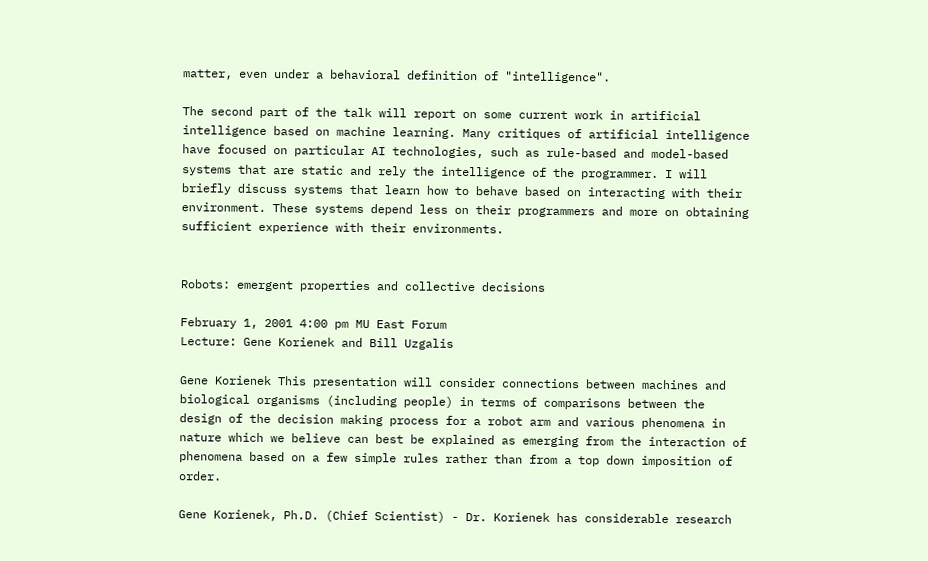matter, even under a behavioral definition of "intelligence".

The second part of the talk will report on some current work in artificial intelligence based on machine learning. Many critiques of artificial intelligence have focused on particular AI technologies, such as rule-based and model-based systems that are static and rely the intelligence of the programmer. I will briefly discuss systems that learn how to behave based on interacting with their environment. These systems depend less on their programmers and more on obtaining sufficient experience with their environments.


Robots: emergent properties and collective decisions

February 1, 2001 4:00 pm MU East Forum
Lecture: Gene Korienek and Bill Uzgalis

Gene Korienek This presentation will consider connections between machines and biological organisms (including people) in terms of comparisons between the design of the decision making process for a robot arm and various phenomena in nature which we believe can best be explained as emerging from the interaction of phenomena based on a few simple rules rather than from a top down imposition of order.

Gene Korienek, Ph.D. (Chief Scientist) - Dr. Korienek has considerable research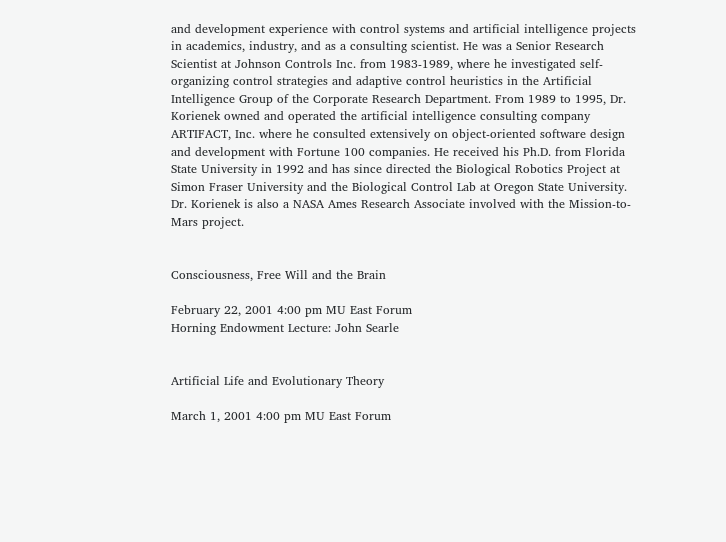and development experience with control systems and artificial intelligence projects in academics, industry, and as a consulting scientist. He was a Senior Research Scientist at Johnson Controls Inc. from 1983-1989, where he investigated self-organizing control strategies and adaptive control heuristics in the Artificial Intelligence Group of the Corporate Research Department. From 1989 to 1995, Dr. Korienek owned and operated the artificial intelligence consulting company ARTIFACT, Inc. where he consulted extensively on object-oriented software design and development with Fortune 100 companies. He received his Ph.D. from Florida State University in 1992 and has since directed the Biological Robotics Project at Simon Fraser University and the Biological Control Lab at Oregon State University. Dr. Korienek is also a NASA Ames Research Associate involved with the Mission-to-Mars project.


Consciousness, Free Will and the Brain

February 22, 2001 4:00 pm MU East Forum
Horning Endowment Lecture: John Searle


Artificial Life and Evolutionary Theory

March 1, 2001 4:00 pm MU East Forum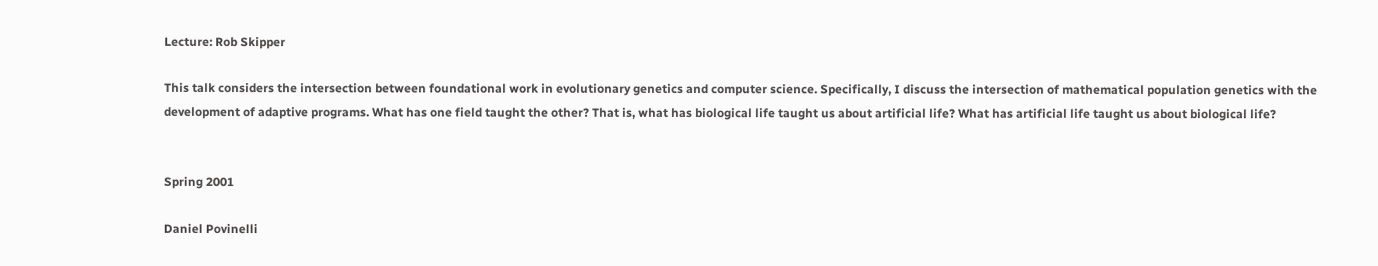Lecture: Rob Skipper

This talk considers the intersection between foundational work in evolutionary genetics and computer science. Specifically, I discuss the intersection of mathematical population genetics with the development of adaptive programs. What has one field taught the other? That is, what has biological life taught us about artificial life? What has artificial life taught us about biological life?


Spring 2001

Daniel Povinelli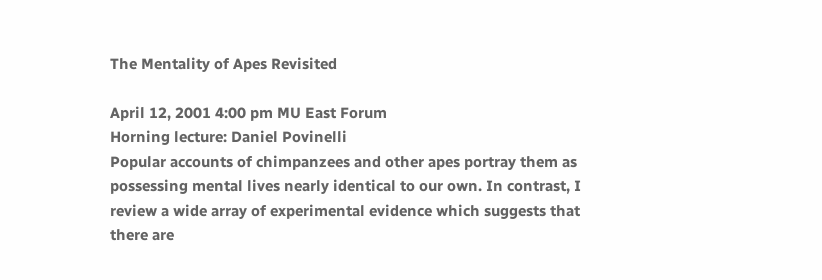The Mentality of Apes Revisited

April 12, 2001 4:00 pm MU East Forum
Horning lecture: Daniel Povinelli
Popular accounts of chimpanzees and other apes portray them as possessing mental lives nearly identical to our own. In contrast, I review a wide array of experimental evidence which suggests that there are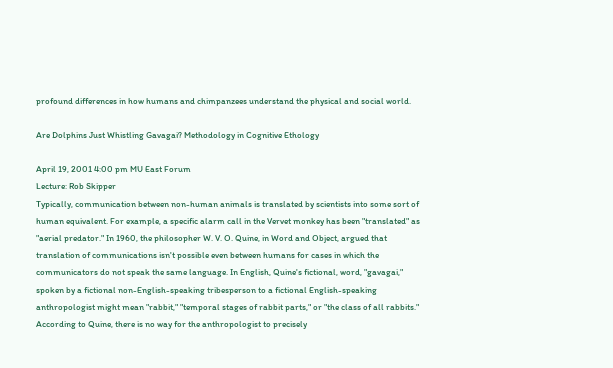profound differences in how humans and chimpanzees understand the physical and social world.

Are Dolphins Just Whistling Gavagai? Methodology in Cognitive Ethology

April 19, 2001 4:00 pm MU East Forum
Lecture: Rob Skipper
Typically, communication between non-human animals is translated by scientists into some sort of human equivalent. For example, a specific alarm call in the Vervet monkey has been "translated" as "aerial predator." In 1960, the philosopher W. V. O. Quine, in Word and Object, argued that translation of communications isn't possible even between humans for cases in which the communicators do not speak the same language. In English, Quine's fictional, word, "gavagai," spoken by a fictional non-English-speaking tribesperson to a fictional English-speaking anthropologist might mean "rabbit," "temporal stages of rabbit parts," or "the class of all rabbits." According to Quine, there is no way for the anthropologist to precisely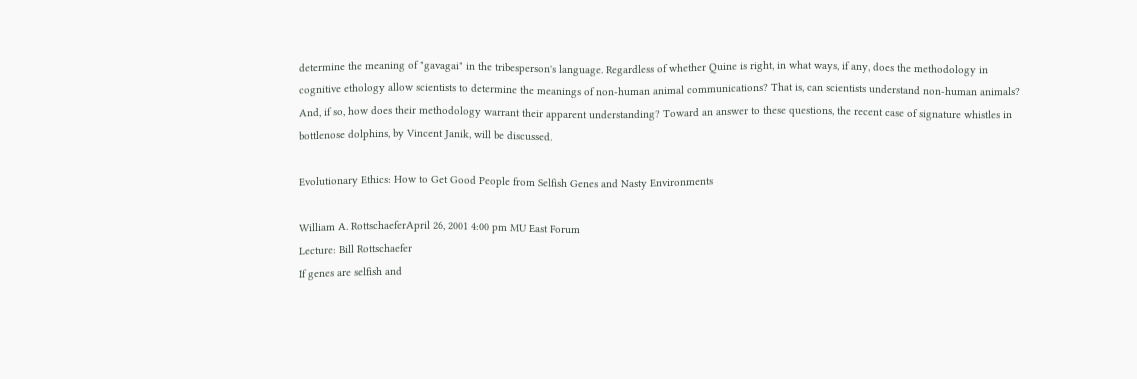determine the meaning of "gavagai" in the tribesperson's language. Regardless of whether Quine is right, in what ways, if any, does the methodology in cognitive ethology allow scientists to determine the meanings of non-human animal communications? That is, can scientists understand non-human animals? And, if so, how does their methodology warrant their apparent understanding? Toward an answer to these questions, the recent case of signature whistles in bottlenose dolphins, by Vincent Janik, will be discussed.

Evolutionary Ethics: How to Get Good People from Selfish Genes and Nasty Environments

William A. RottschaeferApril 26, 2001 4:00 pm MU East Forum
Lecture: Bill Rottschaefer
If genes are selfish and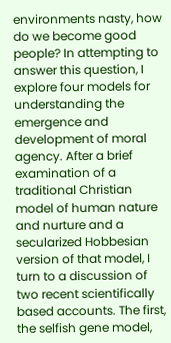environments nasty, how do we become good people? In attempting to answer this question, I explore four models for understanding the emergence and development of moral agency. After a brief examination of a traditional Christian model of human nature and nurture and a secularized Hobbesian version of that model, I turn to a discussion of two recent scientifically based accounts. The first, the selfish gene model,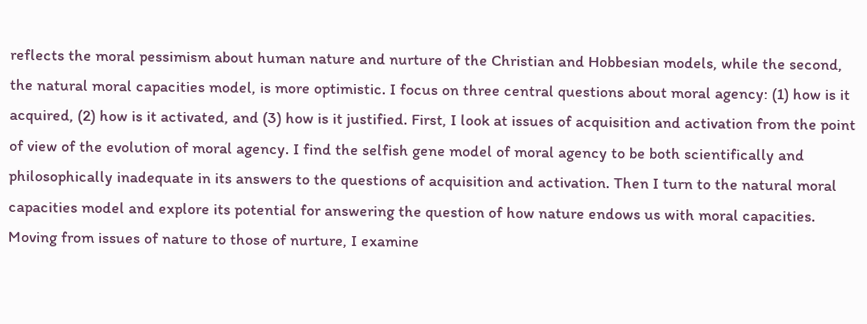reflects the moral pessimism about human nature and nurture of the Christian and Hobbesian models, while the second, the natural moral capacities model, is more optimistic. I focus on three central questions about moral agency: (1) how is it acquired, (2) how is it activated, and (3) how is it justified. First, I look at issues of acquisition and activation from the point of view of the evolution of moral agency. I find the selfish gene model of moral agency to be both scientifically and philosophically inadequate in its answers to the questions of acquisition and activation. Then I turn to the natural moral capacities model and explore its potential for answering the question of how nature endows us with moral capacities. Moving from issues of nature to those of nurture, I examine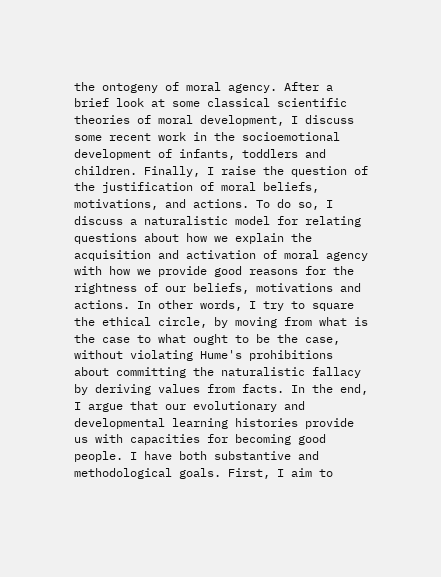the ontogeny of moral agency. After a brief look at some classical scientific theories of moral development, I discuss some recent work in the socioemotional development of infants, toddlers and children. Finally, I raise the question of the justification of moral beliefs, motivations, and actions. To do so, I discuss a naturalistic model for relating questions about how we explain the acquisition and activation of moral agency with how we provide good reasons for the rightness of our beliefs, motivations and actions. In other words, I try to square the ethical circle, by moving from what is the case to what ought to be the case, without violating Hume's prohibitions about committing the naturalistic fallacy by deriving values from facts. In the end, I argue that our evolutionary and developmental learning histories provide us with capacities for becoming good people. I have both substantive and methodological goals. First, I aim to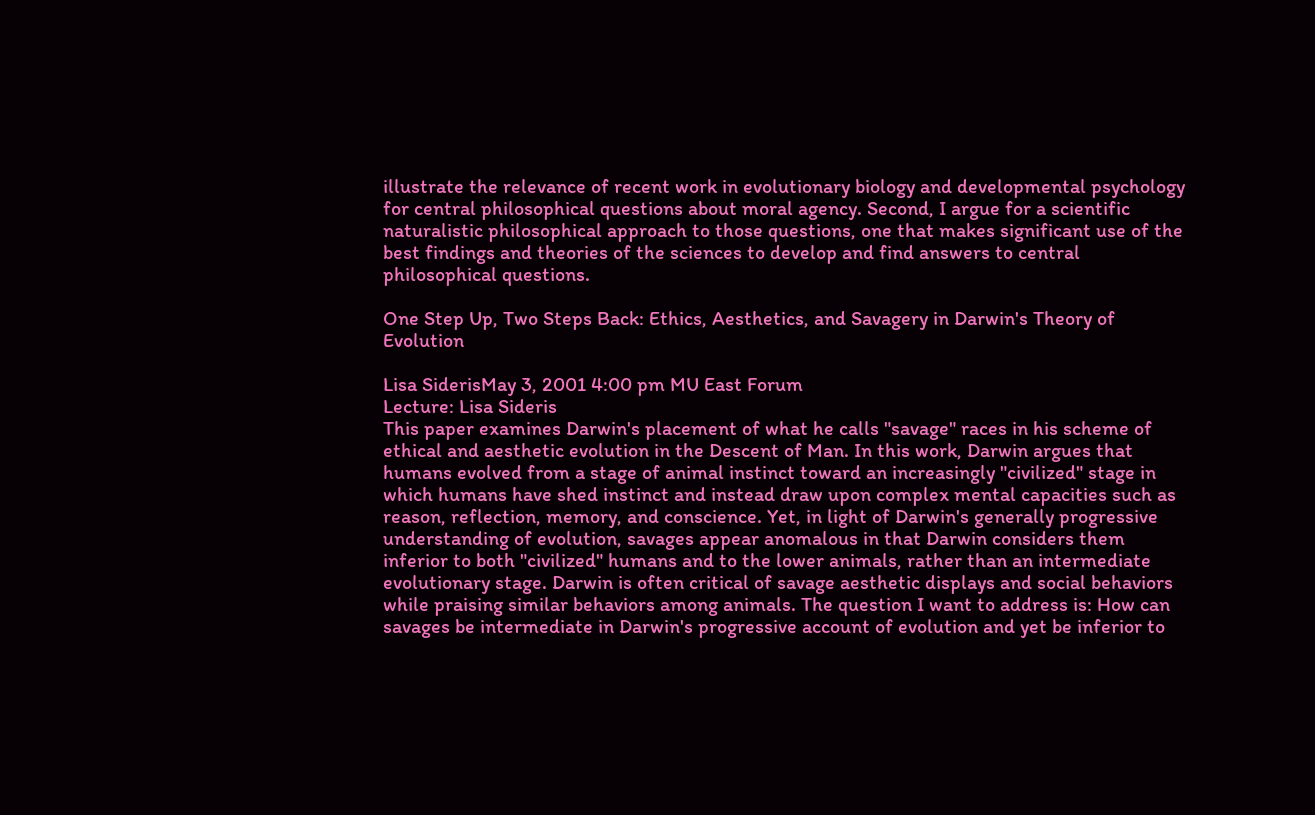illustrate the relevance of recent work in evolutionary biology and developmental psychology for central philosophical questions about moral agency. Second, I argue for a scientific naturalistic philosophical approach to those questions, one that makes significant use of the best findings and theories of the sciences to develop and find answers to central philosophical questions.

One Step Up, Two Steps Back: Ethics, Aesthetics, and Savagery in Darwin's Theory of Evolution

Lisa SiderisMay 3, 2001 4:00 pm MU East Forum
Lecture: Lisa Sideris
This paper examines Darwin's placement of what he calls "savage" races in his scheme of ethical and aesthetic evolution in the Descent of Man. In this work, Darwin argues that humans evolved from a stage of animal instinct toward an increasingly "civilized" stage in which humans have shed instinct and instead draw upon complex mental capacities such as reason, reflection, memory, and conscience. Yet, in light of Darwin's generally progressive understanding of evolution, savages appear anomalous in that Darwin considers them inferior to both "civilized" humans and to the lower animals, rather than an intermediate evolutionary stage. Darwin is often critical of savage aesthetic displays and social behaviors while praising similar behaviors among animals. The question I want to address is: How can savages be intermediate in Darwin's progressive account of evolution and yet be inferior to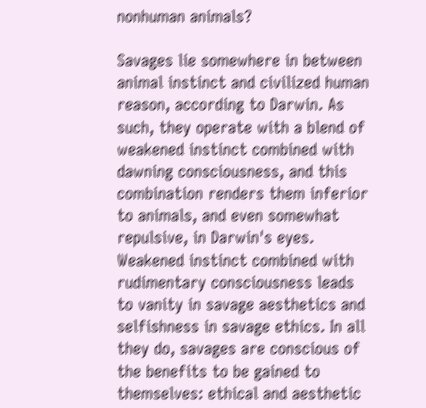nonhuman animals?

Savages lie somewhere in between animal instinct and civilized human reason, according to Darwin. As such, they operate with a blend of weakened instinct combined with dawning consciousness, and this combination renders them inferior to animals, and even somewhat repulsive, in Darwin's eyes. Weakened instinct combined with rudimentary consciousness leads to vanity in savage aesthetics and selfishness in savage ethics. In all they do, savages are conscious of the benefits to be gained to themselves: ethical and aesthetic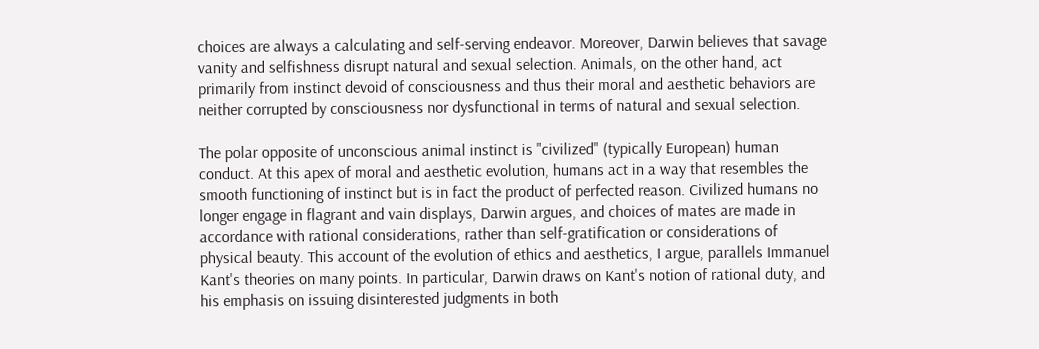choices are always a calculating and self-serving endeavor. Moreover, Darwin believes that savage vanity and selfishness disrupt natural and sexual selection. Animals, on the other hand, act primarily from instinct devoid of consciousness and thus their moral and aesthetic behaviors are neither corrupted by consciousness nor dysfunctional in terms of natural and sexual selection.

The polar opposite of unconscious animal instinct is "civilized" (typically European) human conduct. At this apex of moral and aesthetic evolution, humans act in a way that resembles the smooth functioning of instinct but is in fact the product of perfected reason. Civilized humans no longer engage in flagrant and vain displays, Darwin argues, and choices of mates are made in accordance with rational considerations, rather than self-gratification or considerations of physical beauty. This account of the evolution of ethics and aesthetics, I argue, parallels Immanuel Kant's theories on many points. In particular, Darwin draws on Kant's notion of rational duty, and his emphasis on issuing disinterested judgments in both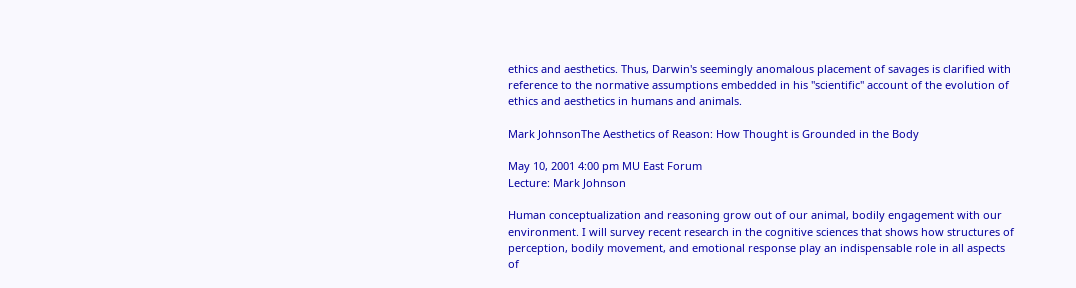ethics and aesthetics. Thus, Darwin's seemingly anomalous placement of savages is clarified with reference to the normative assumptions embedded in his "scientific" account of the evolution of ethics and aesthetics in humans and animals.

Mark JohnsonThe Aesthetics of Reason: How Thought is Grounded in the Body

May 10, 2001 4:00 pm MU East Forum
Lecture: Mark Johnson

Human conceptualization and reasoning grow out of our animal, bodily engagement with our environment. I will survey recent research in the cognitive sciences that shows how structures of perception, bodily movement, and emotional response play an indispensable role in all aspects of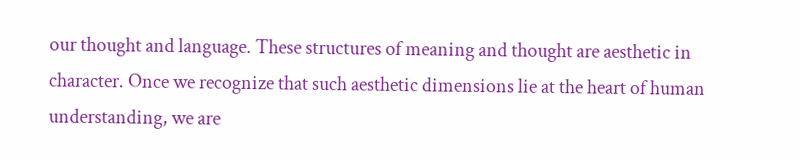our thought and language. These structures of meaning and thought are aesthetic in character. Once we recognize that such aesthetic dimensions lie at the heart of human understanding, we are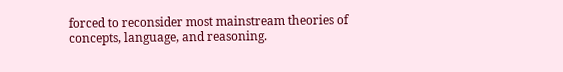forced to reconsider most mainstream theories of concepts, language, and reasoning.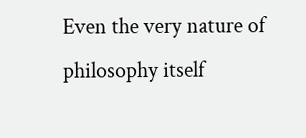Even the very nature of philosophy itself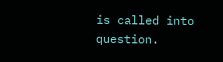is called into question.